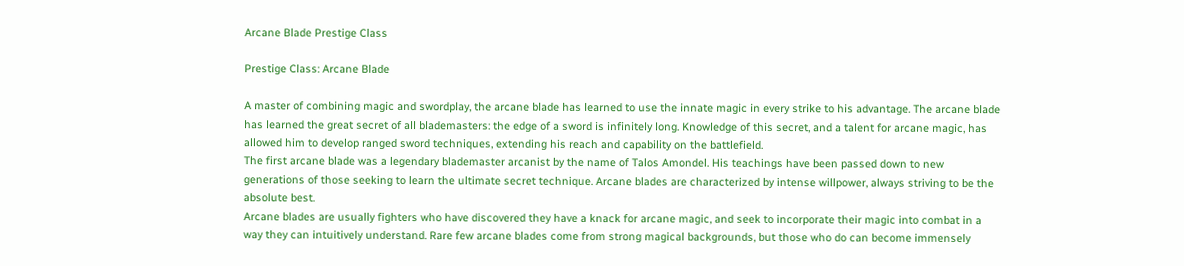Arcane Blade Prestige Class

Prestige Class: Arcane Blade

A master of combining magic and swordplay, the arcane blade has learned to use the innate magic in every strike to his advantage. The arcane blade has learned the great secret of all blademasters: the edge of a sword is infinitely long. Knowledge of this secret, and a talent for arcane magic, has allowed him to develop ranged sword techniques, extending his reach and capability on the battlefield.
The first arcane blade was a legendary blademaster arcanist by the name of Talos Amondel. His teachings have been passed down to new generations of those seeking to learn the ultimate secret technique. Arcane blades are characterized by intense willpower, always striving to be the absolute best.
Arcane blades are usually fighters who have discovered they have a knack for arcane magic, and seek to incorporate their magic into combat in a way they can intuitively understand. Rare few arcane blades come from strong magical backgrounds, but those who do can become immensely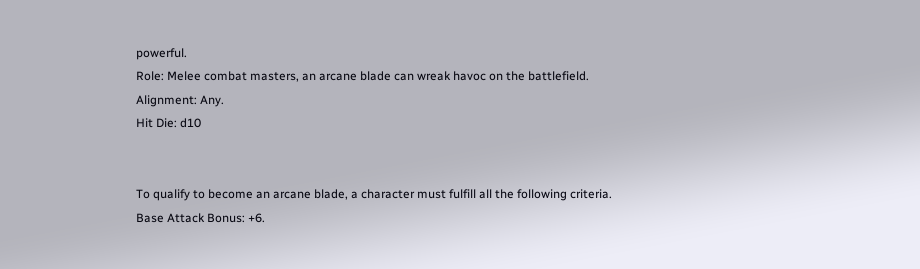powerful.
Role: Melee combat masters, an arcane blade can wreak havoc on the battlefield.
Alignment: Any.
Hit Die: d10


To qualify to become an arcane blade, a character must fulfill all the following criteria.
Base Attack Bonus: +6.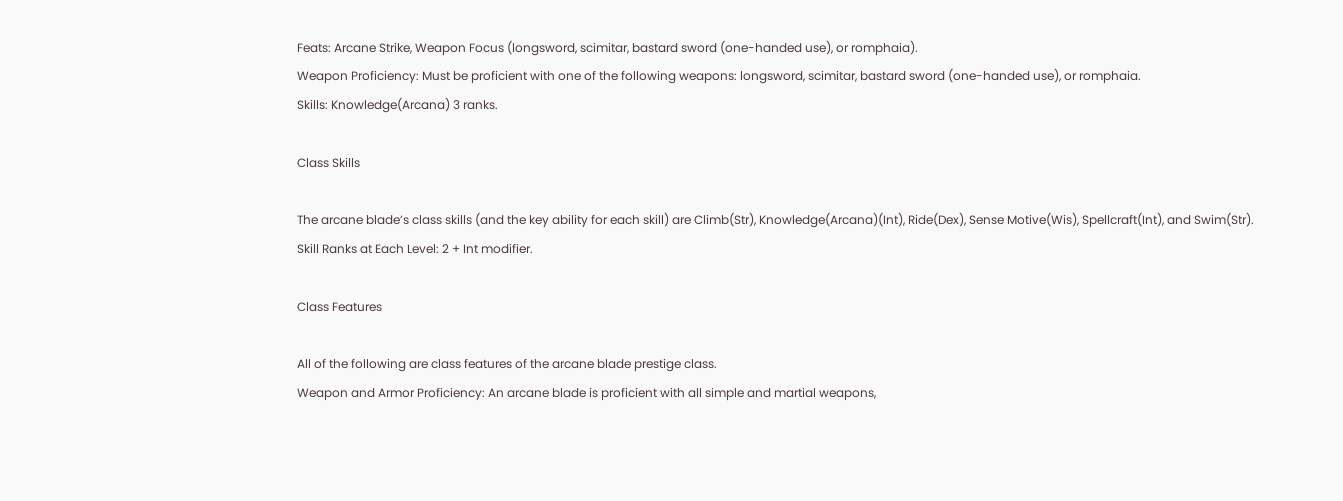Feats: Arcane Strike, Weapon Focus (longsword, scimitar, bastard sword (one-handed use), or romphaia).
Weapon Proficiency: Must be proficient with one of the following weapons: longsword, scimitar, bastard sword (one-handed use), or romphaia.
Skills: Knowledge(Arcana) 3 ranks.

Class Skills

The arcane blade’s class skills (and the key ability for each skill) are Climb(Str), Knowledge(Arcana)(Int), Ride(Dex), Sense Motive(Wis), Spellcraft(Int), and Swim(Str).
Skill Ranks at Each Level: 2 + Int modifier.

Class Features

All of the following are class features of the arcane blade prestige class.
Weapon and Armor Proficiency: An arcane blade is proficient with all simple and martial weapons,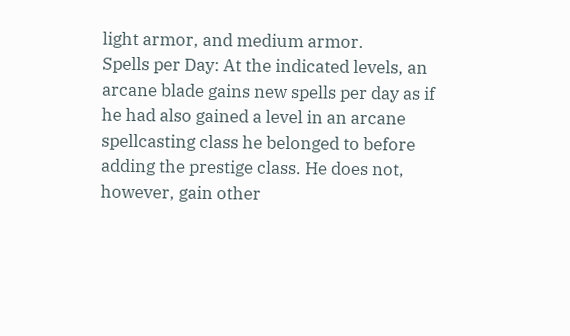light armor, and medium armor.
Spells per Day: At the indicated levels, an arcane blade gains new spells per day as if he had also gained a level in an arcane spellcasting class he belonged to before adding the prestige class. He does not, however, gain other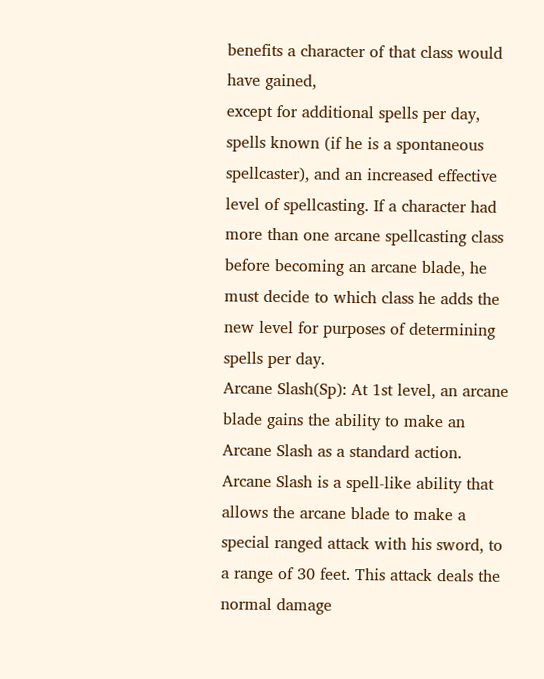benefits a character of that class would have gained,
except for additional spells per day, spells known (if he is a spontaneous spellcaster), and an increased effective level of spellcasting. If a character had more than one arcane spellcasting class before becoming an arcane blade, he must decide to which class he adds the new level for purposes of determining spells per day.
Arcane Slash(Sp): At 1st level, an arcane blade gains the ability to make an Arcane Slash as a standard action. Arcane Slash is a spell-like ability that allows the arcane blade to make a special ranged attack with his sword, to a range of 30 feet. This attack deals the normal damage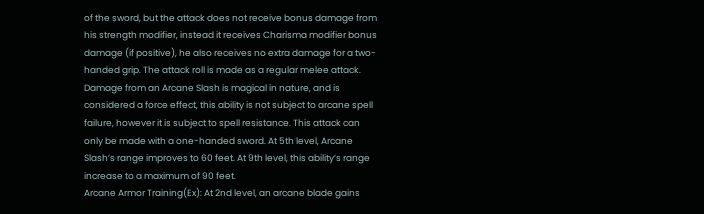of the sword, but the attack does not receive bonus damage from his strength modifier, instead it receives Charisma modifier bonus damage (if positive), he also receives no extra damage for a two-handed grip. The attack roll is made as a regular melee attack. Damage from an Arcane Slash is magical in nature, and is considered a force effect, this ability is not subject to arcane spell failure, however it is subject to spell resistance. This attack can only be made with a one-handed sword. At 5th level, Arcane Slash’s range improves to 60 feet. At 9th level, this ability’s range increase to a maximum of 90 feet.
Arcane Armor Training(Ex): At 2nd level, an arcane blade gains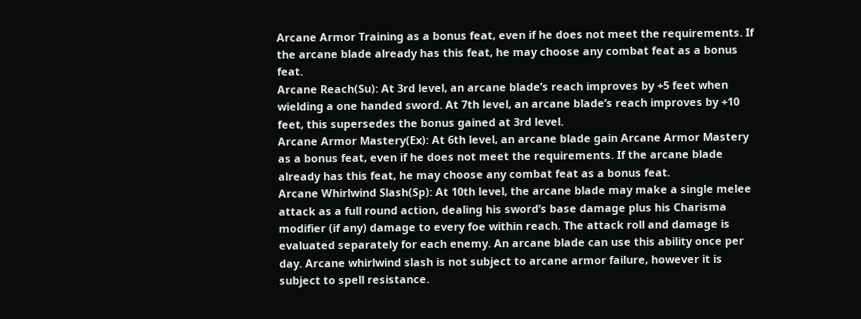Arcane Armor Training as a bonus feat, even if he does not meet the requirements. If the arcane blade already has this feat, he may choose any combat feat as a bonus feat.
Arcane Reach(Su): At 3rd level, an arcane blade’s reach improves by +5 feet when wielding a one handed sword. At 7th level, an arcane blade’s reach improves by +10 feet, this supersedes the bonus gained at 3rd level.
Arcane Armor Mastery(Ex): At 6th level, an arcane blade gain Arcane Armor Mastery as a bonus feat, even if he does not meet the requirements. If the arcane blade already has this feat, he may choose any combat feat as a bonus feat.
Arcane Whirlwind Slash(Sp): At 10th level, the arcane blade may make a single melee attack as a full round action, dealing his sword’s base damage plus his Charisma modifier (if any) damage to every foe within reach. The attack roll and damage is evaluated separately for each enemy. An arcane blade can use this ability once per day. Arcane whirlwind slash is not subject to arcane armor failure, however it is subject to spell resistance.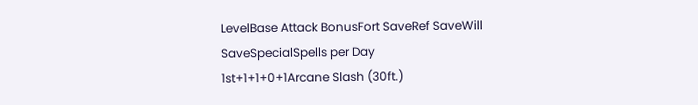LevelBase Attack BonusFort SaveRef SaveWill SaveSpecialSpells per Day
1st+1+1+0+1Arcane Slash (30ft.)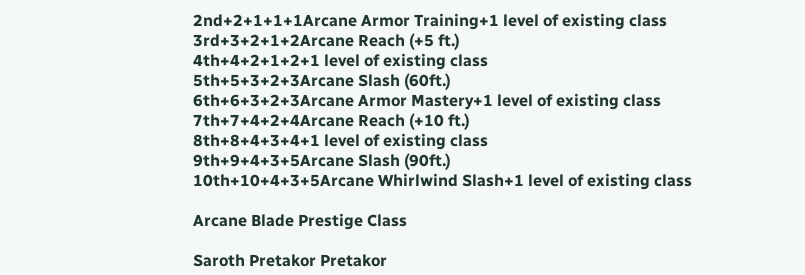2nd+2+1+1+1Arcane Armor Training+1 level of existing class
3rd+3+2+1+2Arcane Reach (+5 ft.)
4th+4+2+1+2+1 level of existing class
5th+5+3+2+3Arcane Slash (60ft.)
6th+6+3+2+3Arcane Armor Mastery+1 level of existing class
7th+7+4+2+4Arcane Reach (+10 ft.)
8th+8+4+3+4+1 level of existing class
9th+9+4+3+5Arcane Slash (90ft.)
10th+10+4+3+5Arcane Whirlwind Slash+1 level of existing class

Arcane Blade Prestige Class

Saroth Pretakor Pretakor